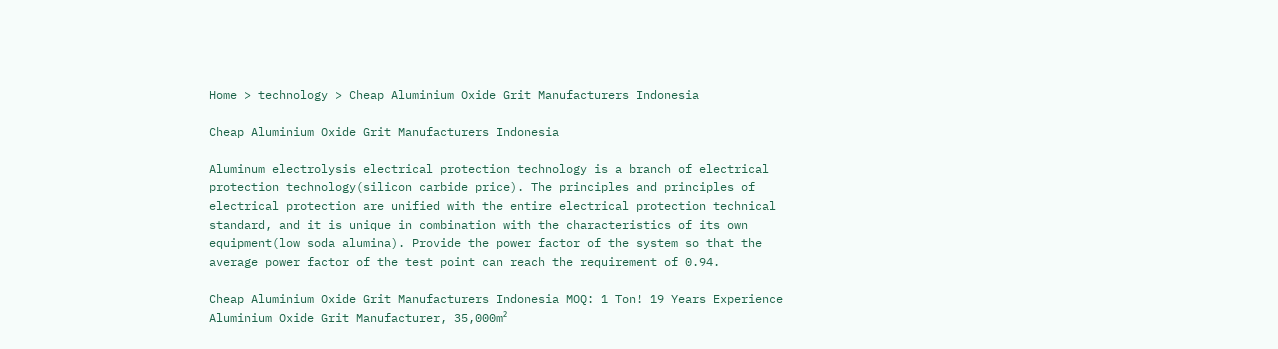Home > technology > Cheap Aluminium Oxide Grit Manufacturers Indonesia

Cheap Aluminium Oxide Grit Manufacturers Indonesia

Aluminum electrolysis electrical protection technology is a branch of electrical protection technology(silicon carbide price). The principles and principles of electrical protection are unified with the entire electrical protection technical standard, and it is unique in combination with the characteristics of its own equipment(low soda alumina). Provide the power factor of the system so that the average power factor of the test point can reach the requirement of 0.94.

Cheap Aluminium Oxide Grit Manufacturers Indonesia MOQ: 1 Ton! 19 Years Experience Aluminium Oxide Grit Manufacturer, 35,000m²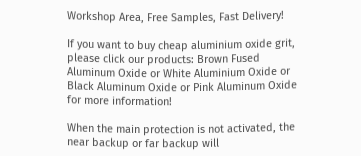Workshop Area, Free Samples, Fast Delivery!

If you want to buy cheap aluminium oxide grit, please click our products: Brown Fused Aluminum Oxide or White Aluminium Oxide or Black Aluminum Oxide or Pink Aluminum Oxide for more information!

When the main protection is not activated, the near backup or far backup will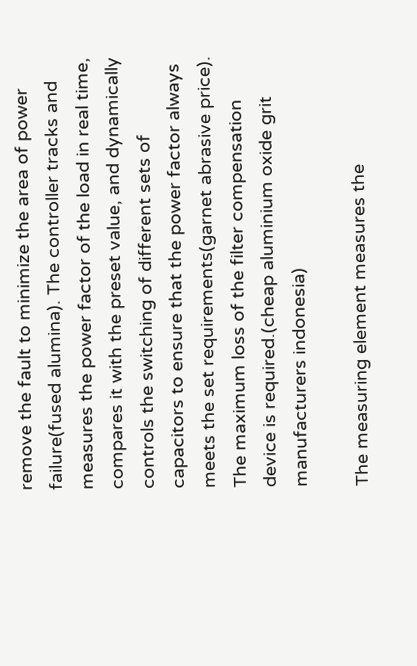remove the fault to minimize the area of power failure(fused alumina). The controller tracks and measures the power factor of the load in real time, compares it with the preset value, and dynamically controls the switching of different sets of capacitors to ensure that the power factor always meets the set requirements(garnet abrasive price). The maximum loss of the filter compensation device is required.(cheap aluminium oxide grit manufacturers indonesia)

The measuring element measures the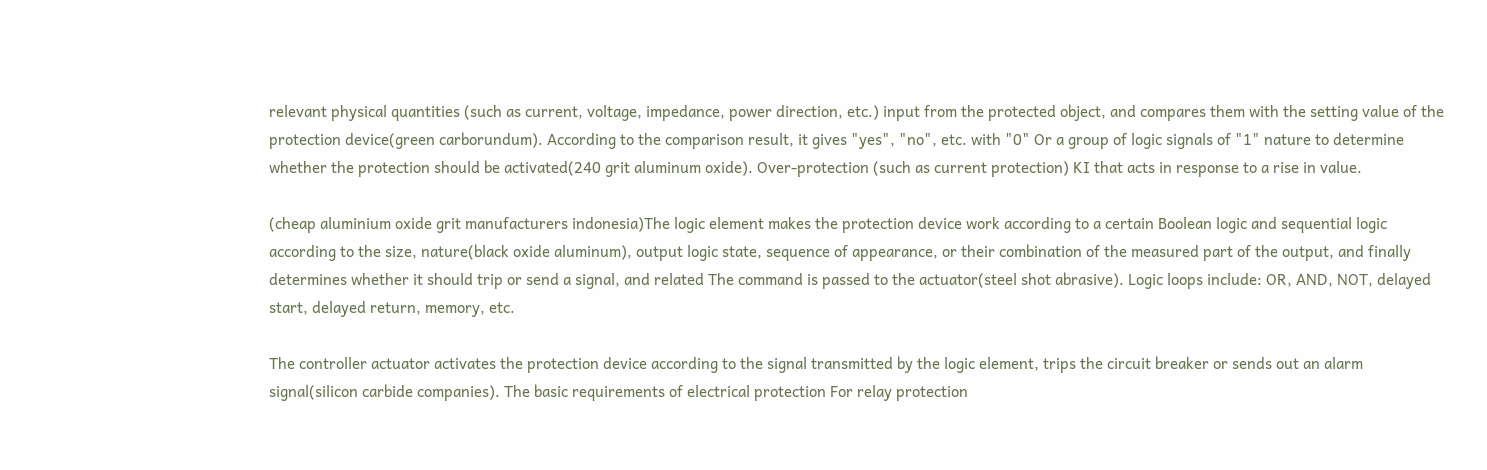relevant physical quantities (such as current, voltage, impedance, power direction, etc.) input from the protected object, and compares them with the setting value of the protection device(green carborundum). According to the comparison result, it gives "yes", "no", etc. with "0" Or a group of logic signals of "1" nature to determine whether the protection should be activated(240 grit aluminum oxide). Over-protection (such as current protection) KI that acts in response to a rise in value.

(cheap aluminium oxide grit manufacturers indonesia)The logic element makes the protection device work according to a certain Boolean logic and sequential logic according to the size, nature(black oxide aluminum), output logic state, sequence of appearance, or their combination of the measured part of the output, and finally determines whether it should trip or send a signal, and related The command is passed to the actuator(steel shot abrasive). Logic loops include: OR, AND, NOT, delayed start, delayed return, memory, etc.

The controller actuator activates the protection device according to the signal transmitted by the logic element, trips the circuit breaker or sends out an alarm signal(silicon carbide companies). The basic requirements of electrical protection For relay protection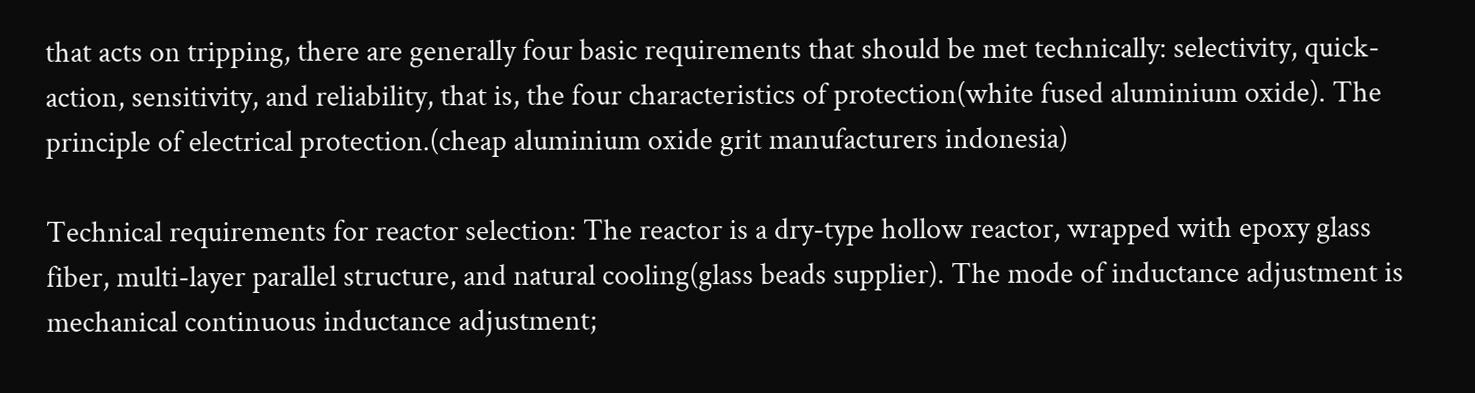that acts on tripping, there are generally four basic requirements that should be met technically: selectivity, quick-action, sensitivity, and reliability, that is, the four characteristics of protection(white fused aluminium oxide). The principle of electrical protection.(cheap aluminium oxide grit manufacturers indonesia)

Technical requirements for reactor selection: The reactor is a dry-type hollow reactor, wrapped with epoxy glass fiber, multi-layer parallel structure, and natural cooling(glass beads supplier). The mode of inductance adjustment is mechanical continuous inductance adjustment;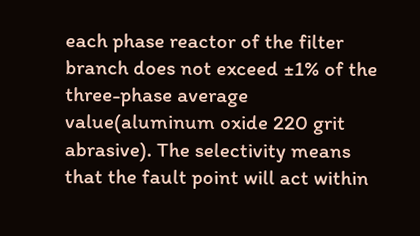each phase reactor of the filter branch does not exceed ±1% of the three-phase average value(aluminum oxide 220 grit abrasive). The selectivity means that the fault point will act within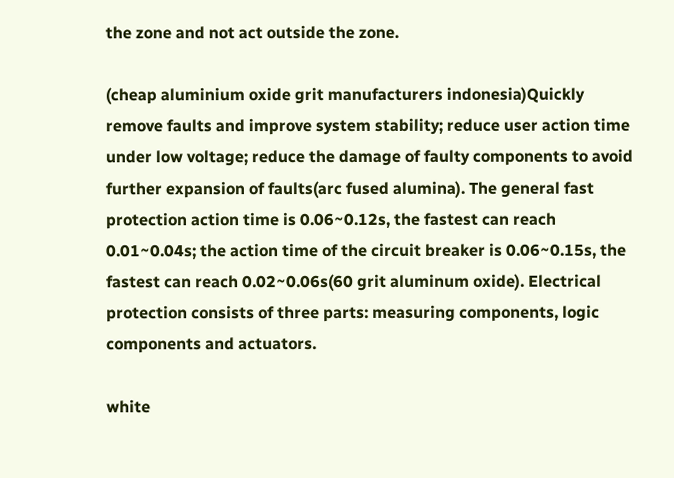the zone and not act outside the zone.

(cheap aluminium oxide grit manufacturers indonesia)Quickly remove faults and improve system stability; reduce user action time under low voltage; reduce the damage of faulty components to avoid further expansion of faults(arc fused alumina). The general fast protection action time is 0.06~0.12s, the fastest can reach 0.01~0.04s; the action time of the circuit breaker is 0.06~0.15s, the fastest can reach 0.02~0.06s(60 grit aluminum oxide). Electrical protection consists of three parts: measuring components, logic components and actuators.

white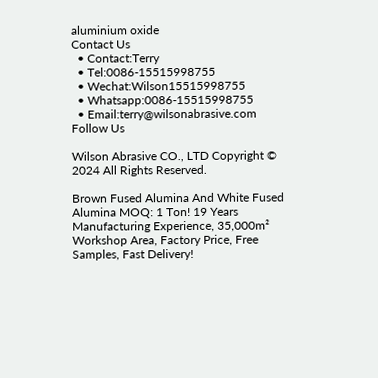aluminium oxide
Contact Us
  • Contact:Terry
  • Tel:0086-15515998755
  • Wechat:Wilson15515998755
  • Whatsapp:0086-15515998755
  • Email:terry@wilsonabrasive.com
Follow Us

Wilson Abrasive CO., LTD Copyright © 2024 All Rights Reserved.

Brown Fused Alumina And White Fused Alumina MOQ: 1 Ton! 19 Years Manufacturing Experience, 35,000m² Workshop Area, Factory Price, Free Samples, Fast Delivery!